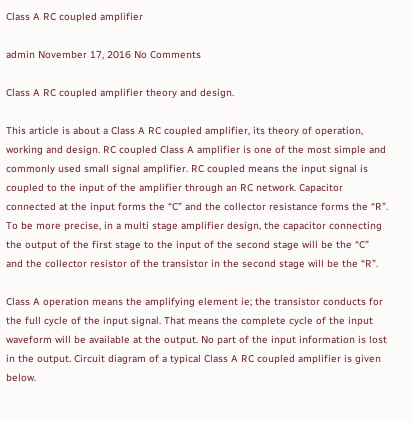Class A RC coupled amplifier

admin November 17, 2016 No Comments

Class A RC coupled amplifier theory and design.

This article is about a Class A RC coupled amplifier, its theory of operation, working and design. RC coupled Class A amplifier is one of the most simple and commonly used small signal amplifier. RC coupled means the input signal is coupled to the input of the amplifier through an RC network. Capacitor connected at the input forms the “C” and the collector resistance forms the “R”. To be more precise, in a multi stage amplifier design, the capacitor connecting the output of the first stage to the input of the second stage will be the “C” and the collector resistor of the transistor in the second stage will be the “R”.

Class A operation means the amplifying element ie; the transistor conducts for the full cycle of the input signal. That means the complete cycle of the input waveform will be available at the output. No part of the input information is lost in the output. Circuit diagram of a typical Class A RC coupled amplifier is given below.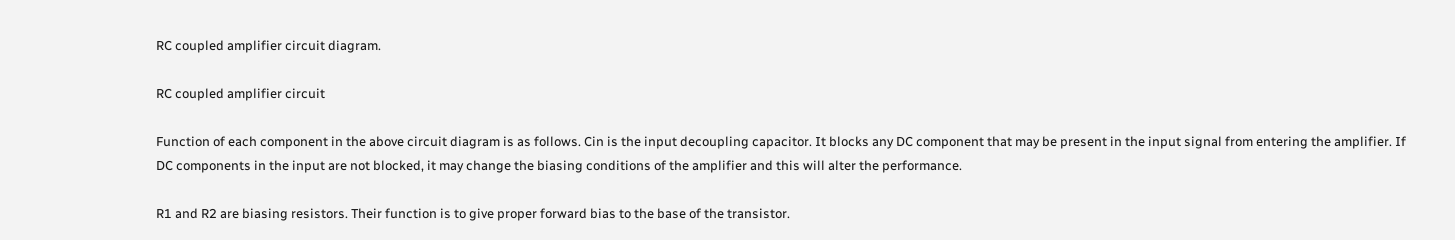RC coupled amplifier circuit diagram.

RC coupled amplifier circuit

Function of each component in the above circuit diagram is as follows. Cin is the input decoupling capacitor. It blocks any DC component that may be present in the input signal from entering the amplifier. If DC components in the input are not blocked, it may change the biasing conditions of the amplifier and this will alter the performance.

R1 and R2 are biasing resistors. Their function is to give proper forward bias to the base of the transistor.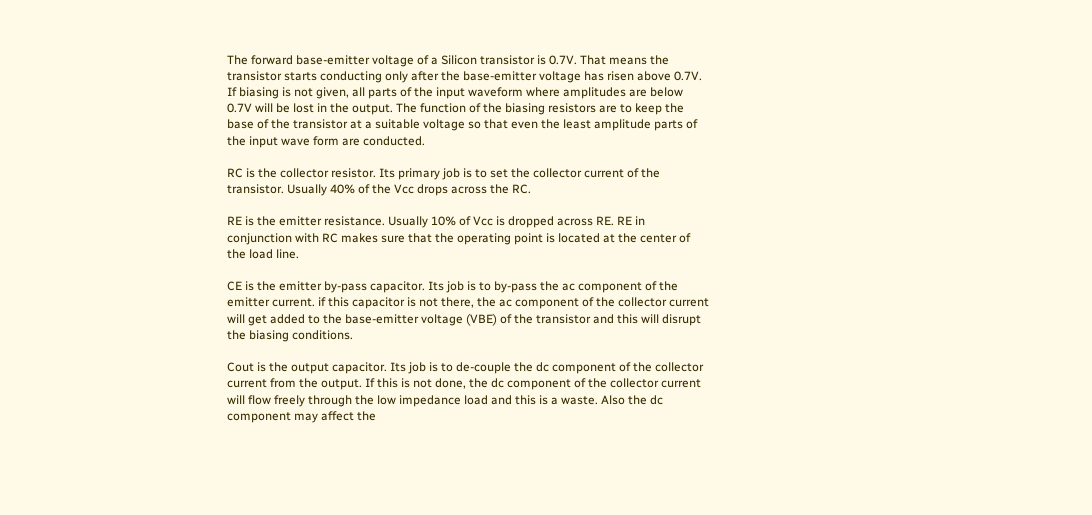The forward base-emitter voltage of a Silicon transistor is 0.7V. That means the transistor starts conducting only after the base-emitter voltage has risen above 0.7V. If biasing is not given, all parts of the input waveform where amplitudes are below 0.7V will be lost in the output. The function of the biasing resistors are to keep the base of the transistor at a suitable voltage so that even the least amplitude parts of the input wave form are conducted.

RC is the collector resistor. Its primary job is to set the collector current of the transistor. Usually 40% of the Vcc drops across the RC.

RE is the emitter resistance. Usually 10% of Vcc is dropped across RE. RE in conjunction with RC makes sure that the operating point is located at the center of the load line.

CE is the emitter by-pass capacitor. Its job is to by-pass the ac component of the emitter current. if this capacitor is not there, the ac component of the collector current will get added to the base-emitter voltage (VBE) of the transistor and this will disrupt the biasing conditions.

Cout is the output capacitor. Its job is to de-couple the dc component of the collector current from the output. If this is not done, the dc component of the collector current will flow freely through the low impedance load and this is a waste. Also the dc component may affect the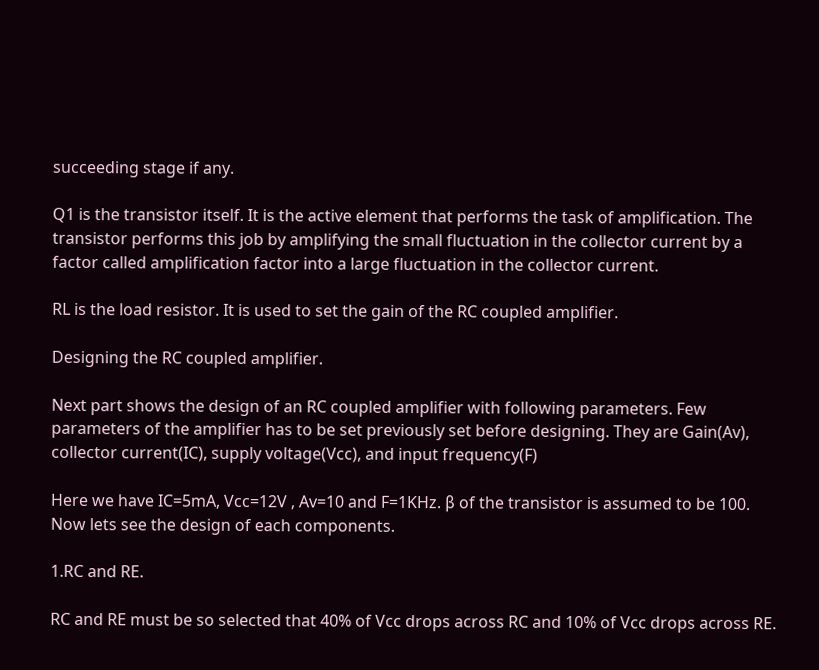succeeding stage if any.

Q1 is the transistor itself. It is the active element that performs the task of amplification. The transistor performs this job by amplifying the small fluctuation in the collector current by a factor called amplification factor into a large fluctuation in the collector current.

RL is the load resistor. It is used to set the gain of the RC coupled amplifier.

Designing the RC coupled amplifier.

Next part shows the design of an RC coupled amplifier with following parameters. Few parameters of the amplifier has to be set previously set before designing. They are Gain(Av), collector current(IC), supply voltage(Vcc), and input frequency(F)

Here we have IC=5mA, Vcc=12V , Av=10 and F=1KHz. β of the transistor is assumed to be 100. Now lets see the design of each components.

1.RC and RE.

RC and RE must be so selected that 40% of Vcc drops across RC and 10% of Vcc drops across RE.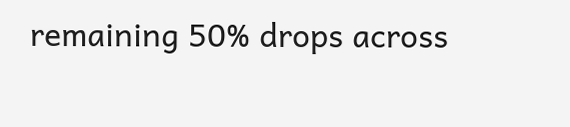remaining 50% drops across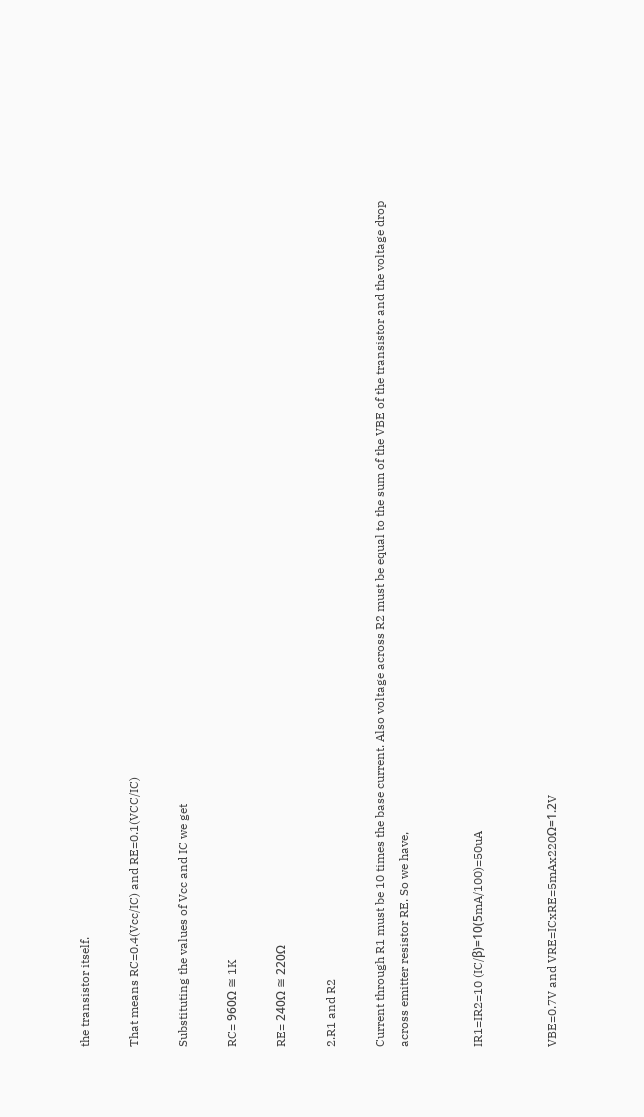the transistor itself.

That means RC=0.4(Vcc/IC) and RE=0.1(VCC/IC)

Substituting the values of Vcc and IC we get

RC= 960Ω ≅ 1K

RE= 240Ω ≅ 220Ω

2.R1 and R2

Current through R1 must be 10 times the base current. Also voltage across R2 must be equal to the sum of the VBE of the transistor and the voltage drop across emitter resistor RE. So we have,


IR1=IR2=10 (IC/β)=10(5mA/100)=50uA


VBE=0.7V and VRE=ICxRE=5mAx220Ω=1.2V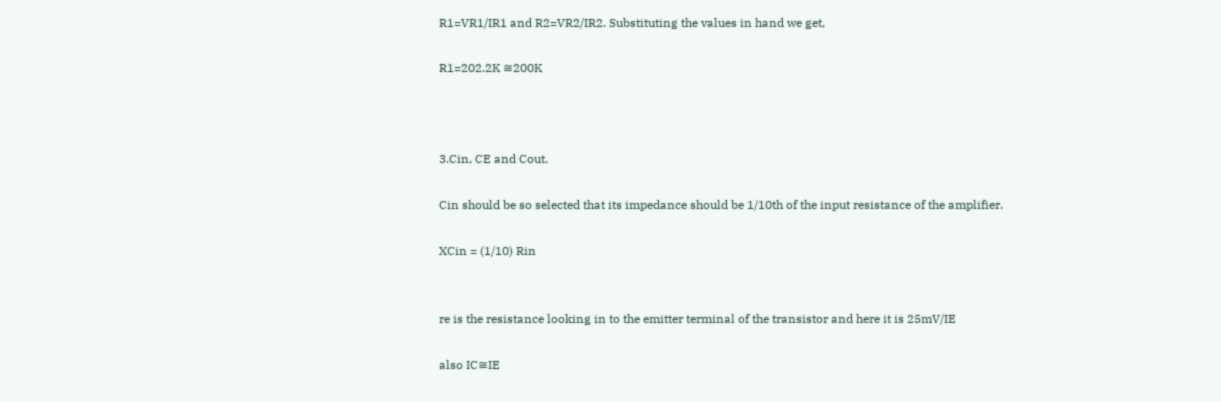R1=VR1/IR1 and R2=VR2/IR2. Substituting the values in hand we get,

R1=202.2K ≅200K



3.Cin, CE and Cout.

Cin should be so selected that its impedance should be 1/10th of the input resistance of the amplifier.

XCin = (1/10) Rin


re is the resistance looking in to the emitter terminal of the transistor and here it is 25mV/IE

also IC≅IE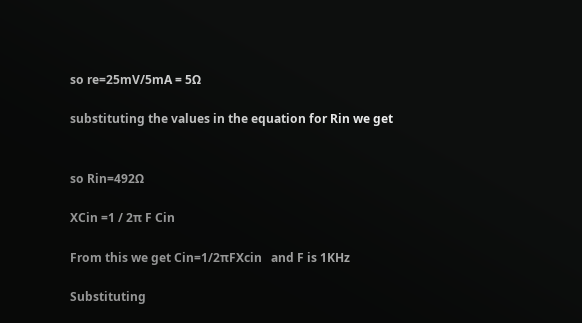so re=25mV/5mA = 5Ω

substituting the values in the equation for Rin we get


so Rin=492Ω

XCin =1 / 2π F Cin

From this we get Cin=1/2πFXcin   and F is 1KHz

Substituting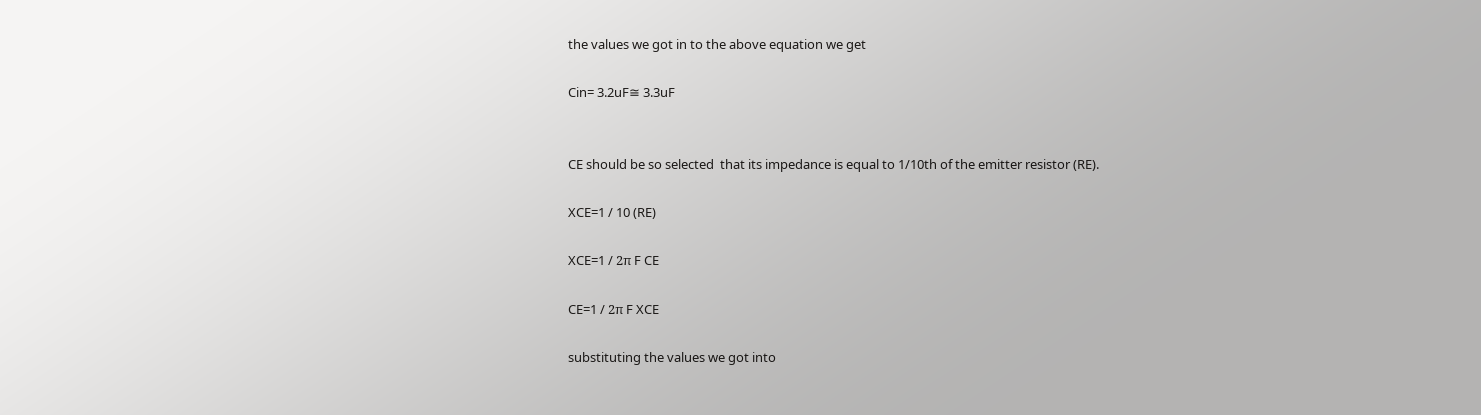the values we got in to the above equation we get

Cin= 3.2uF≅ 3.3uF


CE should be so selected  that its impedance is equal to 1/10th of the emitter resistor (RE).

XCE=1 / 10 (RE)

XCE=1 / 2π F CE

CE=1 / 2π F XCE

substituting the values we got into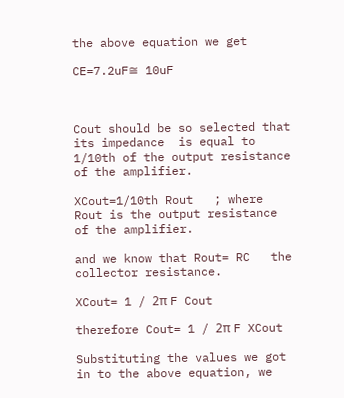the above equation we get

CE=7.2uF≅ 10uF



Cout should be so selected that its impedance  is equal to 1/10th of the output resistance of the amplifier.

XCout=1/10th Rout   ; where Rout is the output resistance of the amplifier.

and we know that Rout= RC   the collector resistance.

XCout= 1 / 2π F Cout

therefore Cout= 1 / 2π F XCout

Substituting the values we got in to the above equation, we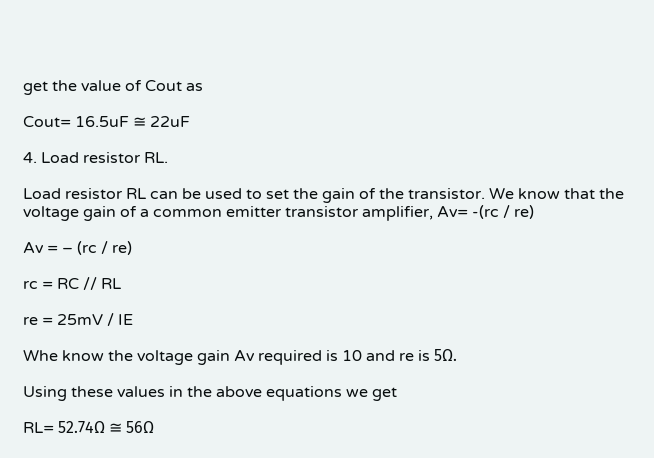get the value of Cout as

Cout= 16.5uF ≅ 22uF

4. Load resistor RL.

Load resistor RL can be used to set the gain of the transistor. We know that the voltage gain of a common emitter transistor amplifier, Av= -(rc / re)

Av = – (rc / re)

rc = RC // RL

re = 25mV / IE

Whe know the voltage gain Av required is 10 and re is 5Ω.

Using these values in the above equations we get

RL= 52.74Ω ≅ 56Ω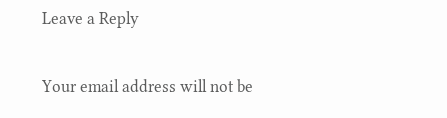Leave a Reply

Your email address will not be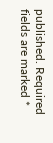published. Required fields are marked *